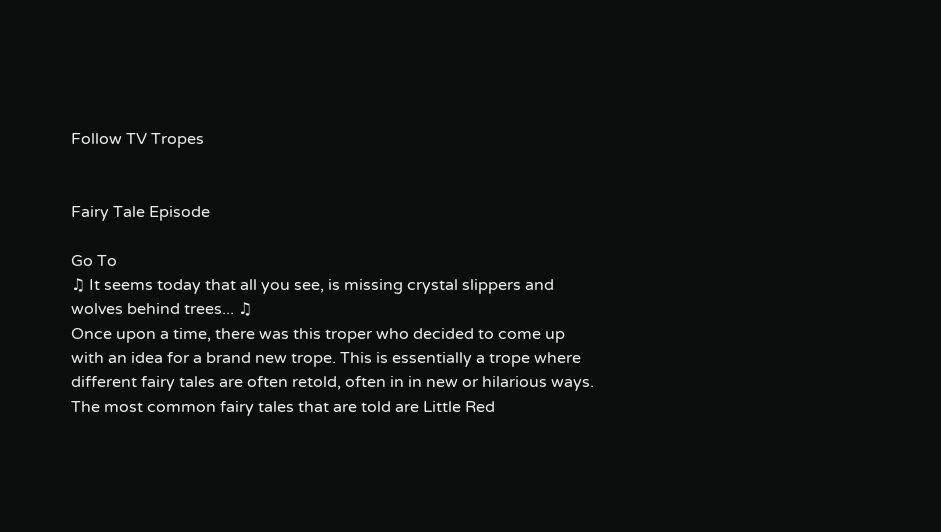Follow TV Tropes


Fairy Tale Episode

Go To
♫ It seems today that all you see, is missing crystal slippers and wolves behind trees... ♫
Once upon a time, there was this troper who decided to come up with an idea for a brand new trope. This is essentially a trope where different fairy tales are often retold, often in in new or hilarious ways. The most common fairy tales that are told are Little Red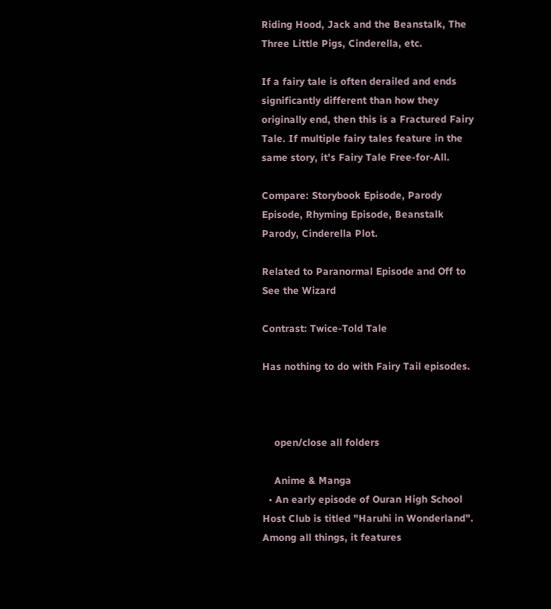Riding Hood, Jack and the Beanstalk, The Three Little Pigs, Cinderella, etc.

If a fairy tale is often derailed and ends significantly different than how they originally end, then this is a Fractured Fairy Tale. If multiple fairy tales feature in the same story, it's Fairy Tale Free-for-All.

Compare: Storybook Episode, Parody Episode, Rhyming Episode, Beanstalk Parody, Cinderella Plot.

Related to Paranormal Episode and Off to See the Wizard

Contrast: Twice-Told Tale

Has nothing to do with Fairy Tail episodes.



    open/close all folders

    Anime & Manga
  • An early episode of Ouran High School Host Club is titled "Haruhi in Wonderland". Among all things, it features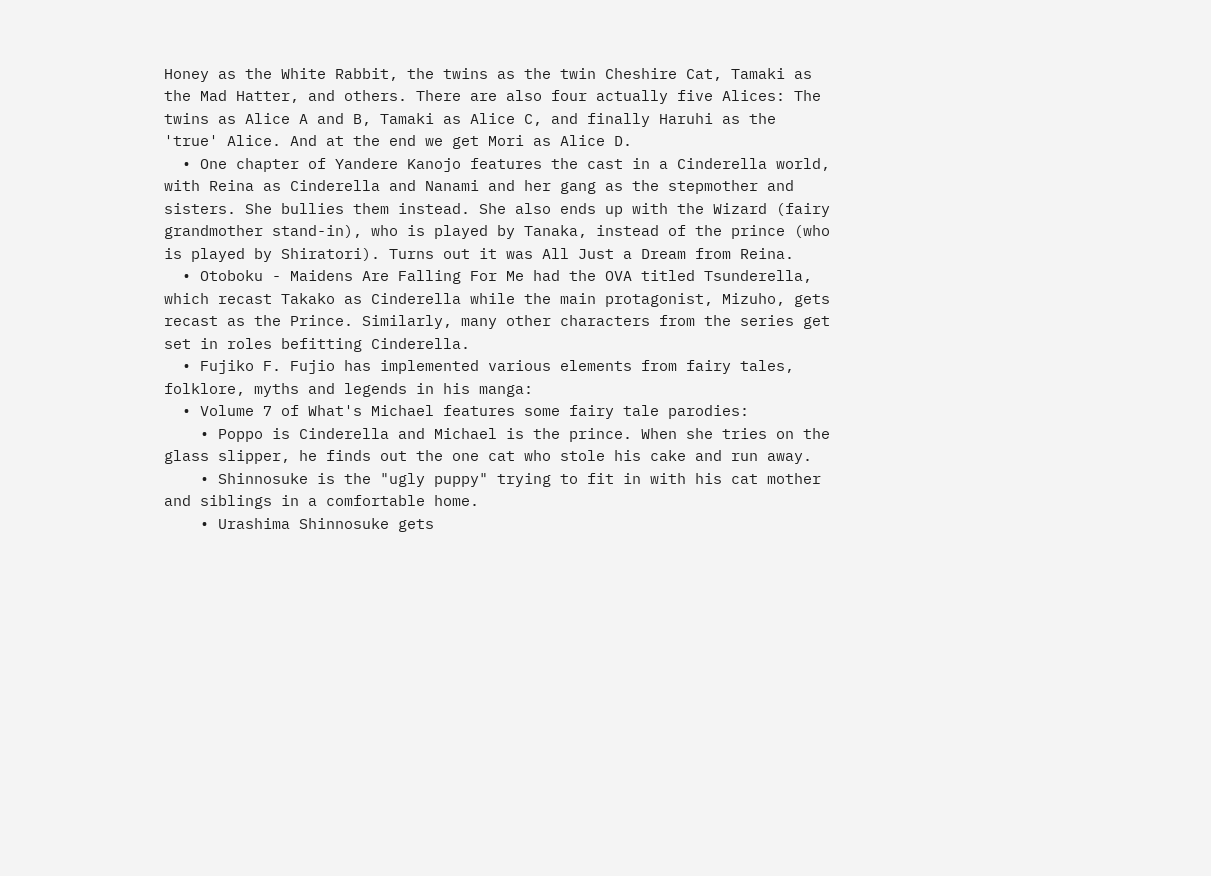Honey as the White Rabbit, the twins as the twin Cheshire Cat, Tamaki as the Mad Hatter, and others. There are also four actually five Alices: The twins as Alice A and B, Tamaki as Alice C, and finally Haruhi as the 'true' Alice. And at the end we get Mori as Alice D.
  • One chapter of Yandere Kanojo features the cast in a Cinderella world, with Reina as Cinderella and Nanami and her gang as the stepmother and sisters. She bullies them instead. She also ends up with the Wizard (fairy grandmother stand-in), who is played by Tanaka, instead of the prince (who is played by Shiratori). Turns out it was All Just a Dream from Reina.
  • Otoboku - Maidens Are Falling For Me had the OVA titled Tsunderella, which recast Takako as Cinderella while the main protagonist, Mizuho, gets recast as the Prince. Similarly, many other characters from the series get set in roles befitting Cinderella.
  • Fujiko F. Fujio has implemented various elements from fairy tales, folklore, myths and legends in his manga:
  • Volume 7 of What's Michael features some fairy tale parodies:
    • Poppo is Cinderella and Michael is the prince. When she tries on the glass slipper, he finds out the one cat who stole his cake and run away.
    • Shinnosuke is the "ugly puppy" trying to fit in with his cat mother and siblings in a comfortable home.
    • Urashima Shinnosuke gets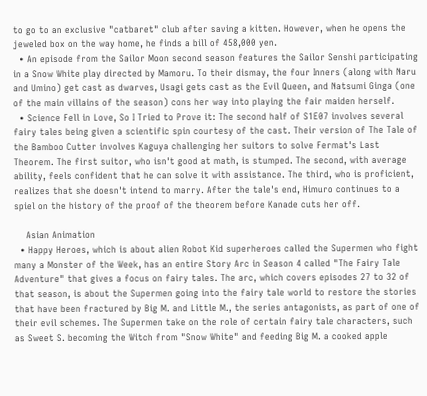to go to an exclusive "catbaret" club after saving a kitten. However, when he opens the jeweled box on the way home, he finds a bill of 458,000 yen.
  • An episode from the Sailor Moon second season features the Sailor Senshi participating in a Snow White play directed by Mamoru. To their dismay, the four Inners (along with Naru and Umino) get cast as dwarves, Usagi gets cast as the Evil Queen, and Natsumi Ginga (one of the main villains of the season) cons her way into playing the fair maiden herself.
  • Science Fell in Love, So I Tried to Prove it: The second half of S1E07 involves several fairy tales being given a scientific spin courtesy of the cast. Their version of The Tale of the Bamboo Cutter involves Kaguya challenging her suitors to solve Fermat's Last Theorem. The first suitor, who isn't good at math, is stumped. The second, with average ability, feels confident that he can solve it with assistance. The third, who is proficient, realizes that she doesn't intend to marry. After the tale's end, Himuro continues to a spiel on the history of the proof of the theorem before Kanade cuts her off.

    Asian Animation
  • Happy Heroes, which is about alien Robot Kid superheroes called the Supermen who fight many a Monster of the Week, has an entire Story Arc in Season 4 called "The Fairy Tale Adventure" that gives a focus on fairy tales. The arc, which covers episodes 27 to 32 of that season, is about the Supermen going into the fairy tale world to restore the stories that have been fractured by Big M. and Little M., the series antagonists, as part of one of their evil schemes. The Supermen take on the role of certain fairy tale characters, such as Sweet S. becoming the Witch from "Snow White" and feeding Big M. a cooked apple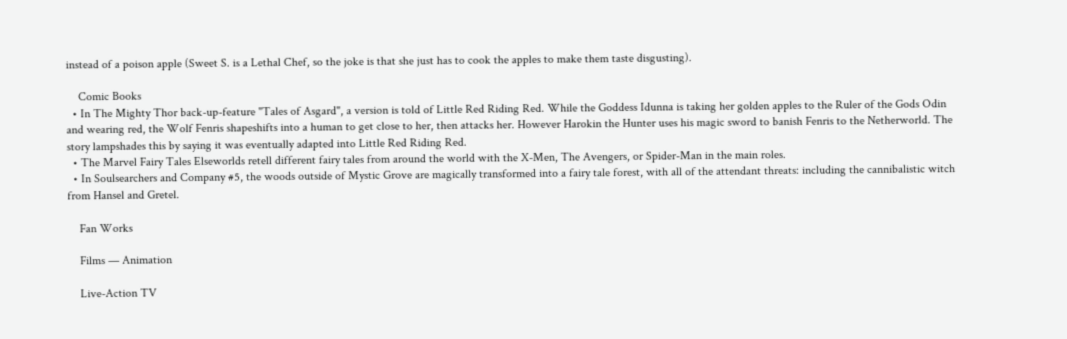instead of a poison apple (Sweet S. is a Lethal Chef, so the joke is that she just has to cook the apples to make them taste disgusting).

    Comic Books
  • In The Mighty Thor back-up-feature "Tales of Asgard", a version is told of Little Red Riding Red. While the Goddess Idunna is taking her golden apples to the Ruler of the Gods Odin and wearing red, the Wolf Fenris shapeshifts into a human to get close to her, then attacks her. However Harokin the Hunter uses his magic sword to banish Fenris to the Netherworld. The story lampshades this by saying it was eventually adapted into Little Red Riding Red.
  • The Marvel Fairy Tales Elseworlds retell different fairy tales from around the world with the X-Men, The Avengers, or Spider-Man in the main roles.
  • In Soulsearchers and Company #5, the woods outside of Mystic Grove are magically transformed into a fairy tale forest, with all of the attendant threats: including the cannibalistic witch from Hansel and Gretel.

    Fan Works

    Films — Animation

    Live-Action TV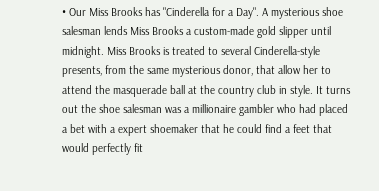• Our Miss Brooks has "Cinderella for a Day". A mysterious shoe salesman lends Miss Brooks a custom-made gold slipper until midnight. Miss Brooks is treated to several Cinderella-style presents, from the same mysterious donor, that allow her to attend the masquerade ball at the country club in style. It turns out the shoe salesman was a millionaire gambler who had placed a bet with a expert shoemaker that he could find a feet that would perfectly fit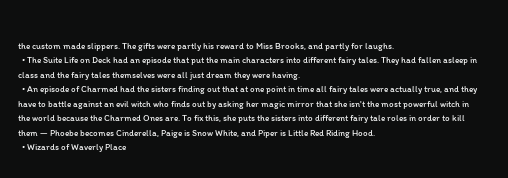the custom made slippers. The gifts were partly his reward to Miss Brooks, and partly for laughs.
  • The Suite Life on Deck had an episode that put the main characters into different fairy tales. They had fallen asleep in class and the fairy tales themselves were all just dream they were having.
  • An episode of Charmed had the sisters finding out that at one point in time all fairy tales were actually true, and they have to battle against an evil witch who finds out by asking her magic mirror that she isn't the most powerful witch in the world because the Charmed Ones are. To fix this, she puts the sisters into different fairy tale roles in order to kill them — Phoebe becomes Cinderella, Paige is Snow White, and Piper is Little Red Riding Hood.
  • Wizards of Waverly Place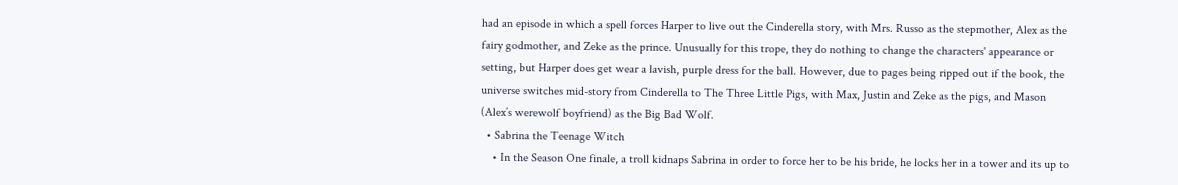had an episode in which a spell forces Harper to live out the Cinderella story, with Mrs. Russo as the stepmother, Alex as the fairy godmother, and Zeke as the prince. Unusually for this trope, they do nothing to change the characters' appearance or setting, but Harper does get wear a lavish, purple dress for the ball. However, due to pages being ripped out if the book, the universe switches mid-story from Cinderella to The Three Little Pigs, with Max, Justin and Zeke as the pigs, and Mason (Alex’s werewolf boyfriend) as the Big Bad Wolf.
  • Sabrina the Teenage Witch
    • In the Season One finale, a troll kidnaps Sabrina in order to force her to be his bride, he locks her in a tower and its up to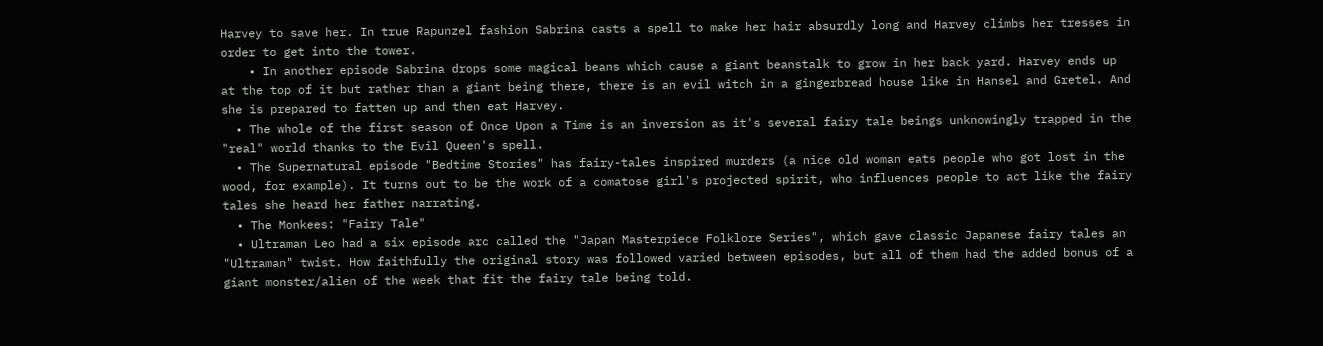Harvey to save her. In true Rapunzel fashion Sabrina casts a spell to make her hair absurdly long and Harvey climbs her tresses in order to get into the tower.
    • In another episode Sabrina drops some magical beans which cause a giant beanstalk to grow in her back yard. Harvey ends up at the top of it but rather than a giant being there, there is an evil witch in a gingerbread house like in Hansel and Gretel. And she is prepared to fatten up and then eat Harvey.
  • The whole of the first season of Once Upon a Time is an inversion as it's several fairy tale beings unknowingly trapped in the "real" world thanks to the Evil Queen's spell.
  • The Supernatural episode "Bedtime Stories" has fairy-tales inspired murders (a nice old woman eats people who got lost in the wood, for example). It turns out to be the work of a comatose girl's projected spirit, who influences people to act like the fairy tales she heard her father narrating.
  • The Monkees: "Fairy Tale"
  • Ultraman Leo had a six episode arc called the "Japan Masterpiece Folklore Series", which gave classic Japanese fairy tales an "Ultraman" twist. How faithfully the original story was followed varied between episodes, but all of them had the added bonus of a giant monster/alien of the week that fit the fairy tale being told.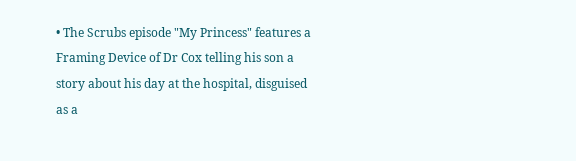• The Scrubs episode "My Princess" features a Framing Device of Dr Cox telling his son a story about his day at the hospital, disguised as a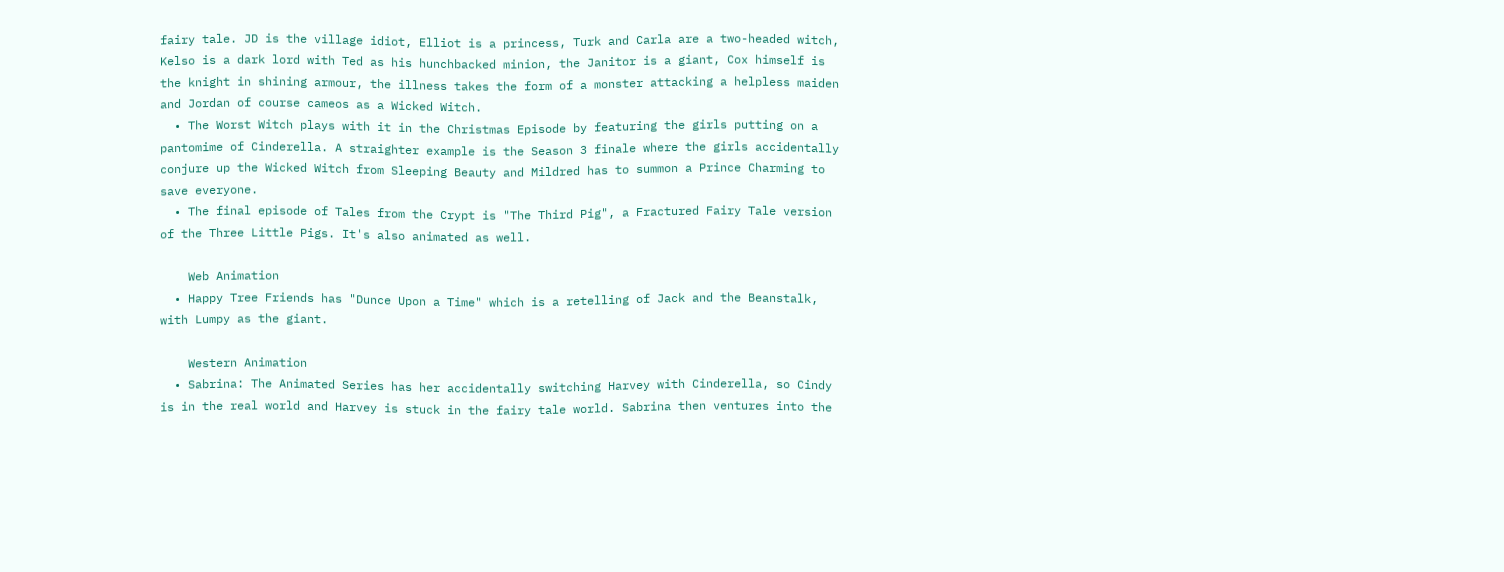fairy tale. JD is the village idiot, Elliot is a princess, Turk and Carla are a two-headed witch, Kelso is a dark lord with Ted as his hunchbacked minion, the Janitor is a giant, Cox himself is the knight in shining armour, the illness takes the form of a monster attacking a helpless maiden and Jordan of course cameos as a Wicked Witch.
  • The Worst Witch plays with it in the Christmas Episode by featuring the girls putting on a pantomime of Cinderella. A straighter example is the Season 3 finale where the girls accidentally conjure up the Wicked Witch from Sleeping Beauty and Mildred has to summon a Prince Charming to save everyone.
  • The final episode of Tales from the Crypt is "The Third Pig", a Fractured Fairy Tale version of the Three Little Pigs. It's also animated as well.

    Web Animation
  • Happy Tree Friends has "Dunce Upon a Time" which is a retelling of Jack and the Beanstalk, with Lumpy as the giant.

    Western Animation
  • Sabrina: The Animated Series has her accidentally switching Harvey with Cinderella, so Cindy is in the real world and Harvey is stuck in the fairy tale world. Sabrina then ventures into the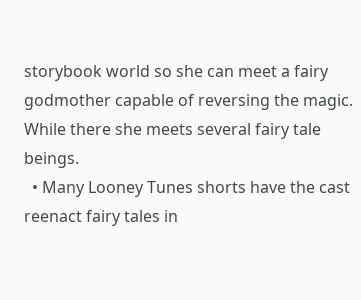storybook world so she can meet a fairy godmother capable of reversing the magic. While there she meets several fairy tale beings.
  • Many Looney Tunes shorts have the cast reenact fairy tales in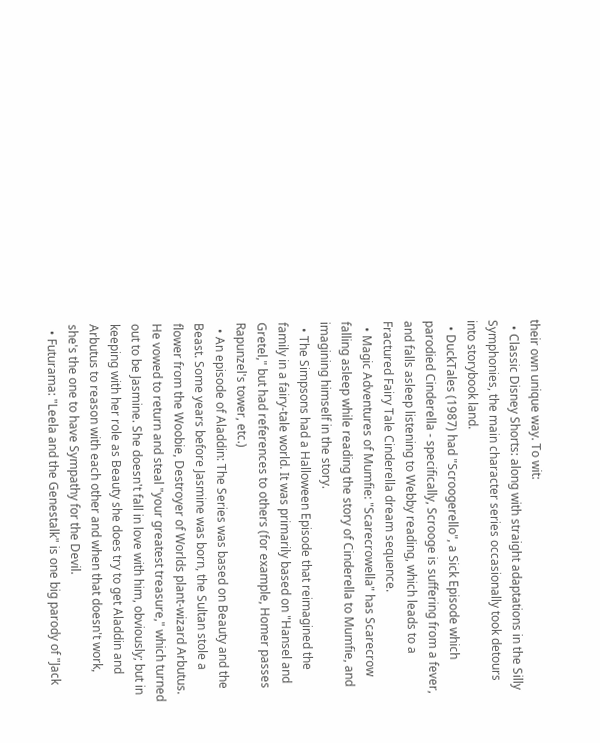their own unique way. To wit:
  • Classic Disney Shorts: along with straight adaptations in the Silly Symphonies, the main character series occasionally took detours into storybook land.
  • DuckTales (1987) had "Scroogerello", a Sick Episode which parodied Cinderella - specifically, Scrooge is suffering from a fever, and falls asleep listening to Webby reading, which leads to a Fractured Fairy Tale Cinderella dream sequence.
  • Magic Adventures of Mumfie: "Scarecrowella" has Scarecrow falling asleep while reading the story of Cinderella to Mumfie, and imagining himself in the story.
  • The Simpsons had a Halloween Episode that reimagined the family in a fairy-tale world. It was primarily based on "Hansel and Gretel," but had references to others (for example, Homer passes Rapunzel's tower, etc.)
  • An episode of Aladdin: The Series was based on Beauty and the Beast. Some years before Jasmine was born, the Sultan stole a flower from the Woobie, Destroyer of Worlds plant-wizard Arbutus. He vowed to return and steal "your greatest treasure," which turned out to be Jasmine. She doesn't fall in love with him, obviously; but in keeping with her role as Beauty she does try to get Aladdin and Arbutus to reason with each other and when that doesn't work, she's the one to have Sympathy for the Devil.
  • Futurama: "Leela and the Genestalk" is one big parody of "Jack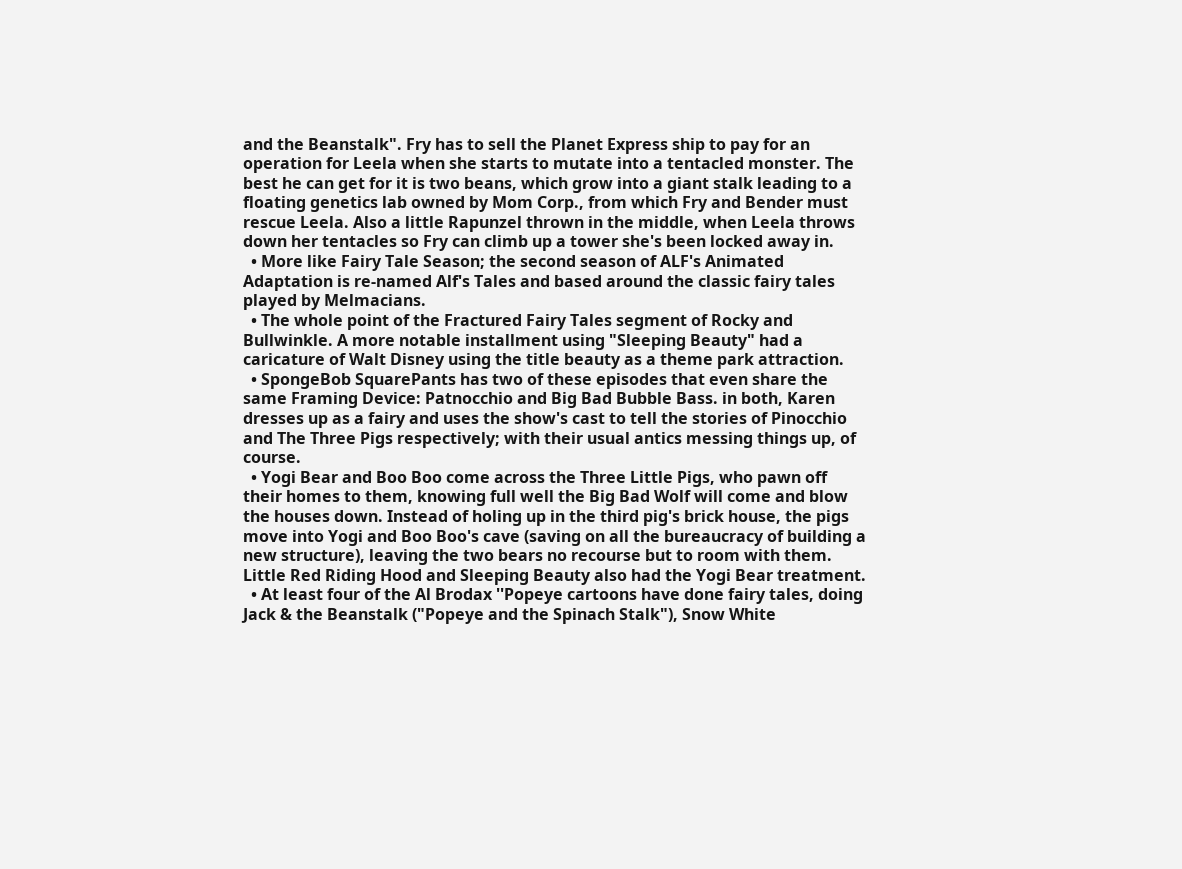and the Beanstalk". Fry has to sell the Planet Express ship to pay for an operation for Leela when she starts to mutate into a tentacled monster. The best he can get for it is two beans, which grow into a giant stalk leading to a floating genetics lab owned by Mom Corp., from which Fry and Bender must rescue Leela. Also a little Rapunzel thrown in the middle, when Leela throws down her tentacles so Fry can climb up a tower she's been locked away in.
  • More like Fairy Tale Season; the second season of ALF's Animated Adaptation is re-named Alf's Tales and based around the classic fairy tales played by Melmacians.
  • The whole point of the Fractured Fairy Tales segment of Rocky and Bullwinkle. A more notable installment using "Sleeping Beauty" had a caricature of Walt Disney using the title beauty as a theme park attraction.
  • SpongeBob SquarePants has two of these episodes that even share the same Framing Device: Patnocchio and Big Bad Bubble Bass. in both, Karen dresses up as a fairy and uses the show's cast to tell the stories of Pinocchio and The Three Pigs respectively; with their usual antics messing things up, of course.
  • Yogi Bear and Boo Boo come across the Three Little Pigs, who pawn off their homes to them, knowing full well the Big Bad Wolf will come and blow the houses down. Instead of holing up in the third pig's brick house, the pigs move into Yogi and Boo Boo's cave (saving on all the bureaucracy of building a new structure), leaving the two bears no recourse but to room with them. Little Red Riding Hood and Sleeping Beauty also had the Yogi Bear treatment.
  • At least four of the Al Brodax ''Popeye cartoons have done fairy tales, doing Jack & the Beanstalk ("Popeye and the Spinach Stalk"), Snow White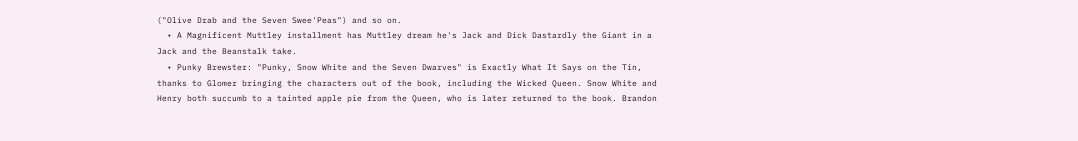("Olive Drab and the Seven Swee'Peas") and so on.
  • A Magnificent Muttley installment has Muttley dream he's Jack and Dick Dastardly the Giant in a Jack and the Beanstalk take.
  • Punky Brewster: "Punky, Snow White and the Seven Dwarves" is Exactly What It Says on the Tin, thanks to Glomer bringing the characters out of the book, including the Wicked Queen. Snow White and Henry both succumb to a tainted apple pie from the Queen, who is later returned to the book. Brandon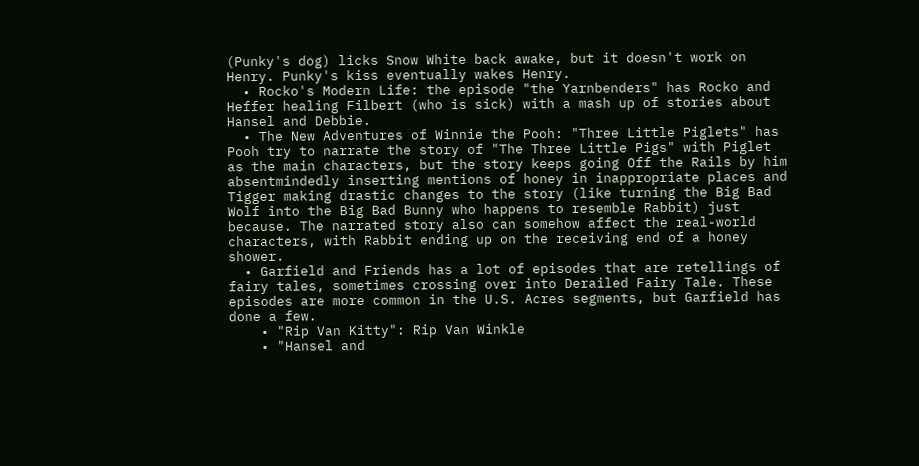(Punky's dog) licks Snow White back awake, but it doesn't work on Henry. Punky's kiss eventually wakes Henry.
  • Rocko's Modern Life: the episode "the Yarnbenders" has Rocko and Heffer healing Filbert (who is sick) with a mash up of stories about Hansel and Debbie.
  • The New Adventures of Winnie the Pooh: "Three Little Piglets" has Pooh try to narrate the story of "The Three Little Pigs" with Piglet as the main characters, but the story keeps going Off the Rails by him absentmindedly inserting mentions of honey in inappropriate places and Tigger making drastic changes to the story (like turning the Big Bad Wolf into the Big Bad Bunny who happens to resemble Rabbit) just because. The narrated story also can somehow affect the real-world characters, with Rabbit ending up on the receiving end of a honey shower.
  • Garfield and Friends has a lot of episodes that are retellings of fairy tales, sometimes crossing over into Derailed Fairy Tale. These episodes are more common in the U.S. Acres segments, but Garfield has done a few.
    • "Rip Van Kitty": Rip Van Winkle
    • "Hansel and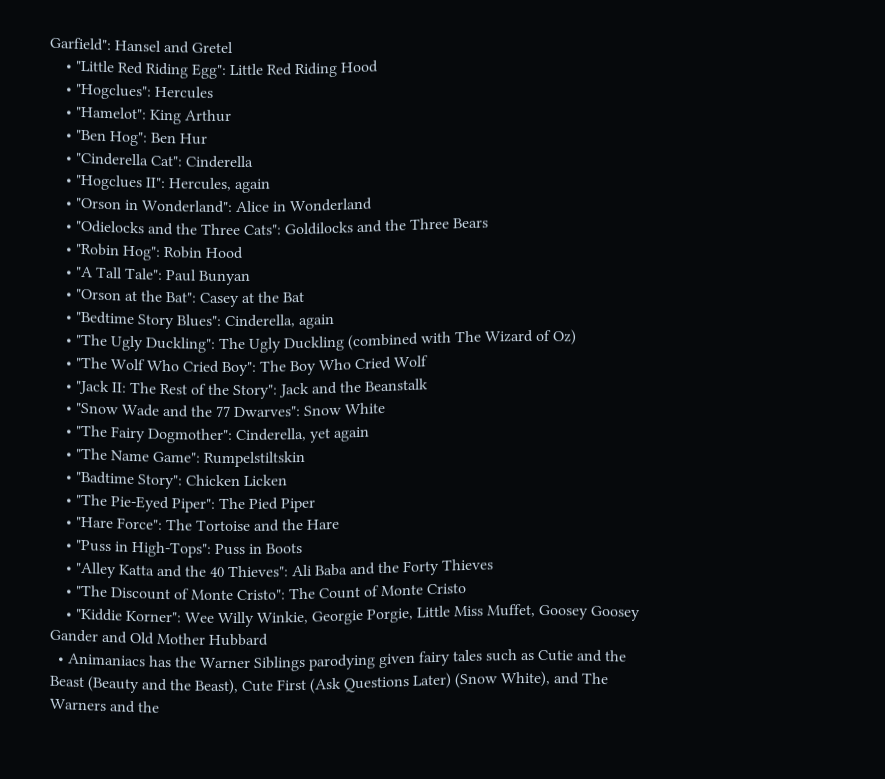Garfield": Hansel and Gretel
    • "Little Red Riding Egg": Little Red Riding Hood
    • "Hogclues": Hercules
    • "Hamelot": King Arthur
    • "Ben Hog": Ben Hur
    • "Cinderella Cat": Cinderella
    • "Hogclues II": Hercules, again
    • "Orson in Wonderland": Alice in Wonderland
    • "Odielocks and the Three Cats": Goldilocks and the Three Bears
    • "Robin Hog": Robin Hood
    • "A Tall Tale": Paul Bunyan
    • "Orson at the Bat": Casey at the Bat
    • "Bedtime Story Blues": Cinderella, again
    • "The Ugly Duckling": The Ugly Duckling (combined with The Wizard of Oz)
    • "The Wolf Who Cried Boy": The Boy Who Cried Wolf
    • "Jack II: The Rest of the Story": Jack and the Beanstalk
    • "Snow Wade and the 77 Dwarves": Snow White
    • "The Fairy Dogmother": Cinderella, yet again
    • "The Name Game": Rumpelstiltskin
    • "Badtime Story": Chicken Licken
    • "The Pie-Eyed Piper": The Pied Piper
    • "Hare Force": The Tortoise and the Hare
    • "Puss in High-Tops": Puss in Boots
    • "Alley Katta and the 40 Thieves": Ali Baba and the Forty Thieves
    • "The Discount of Monte Cristo": The Count of Monte Cristo
    • "Kiddie Korner": Wee Willy Winkie, Georgie Porgie, Little Miss Muffet, Goosey Goosey Gander and Old Mother Hubbard
  • Animaniacs has the Warner Siblings parodying given fairy tales such as Cutie and the Beast (Beauty and the Beast), Cute First (Ask Questions Later) (Snow White), and The Warners and the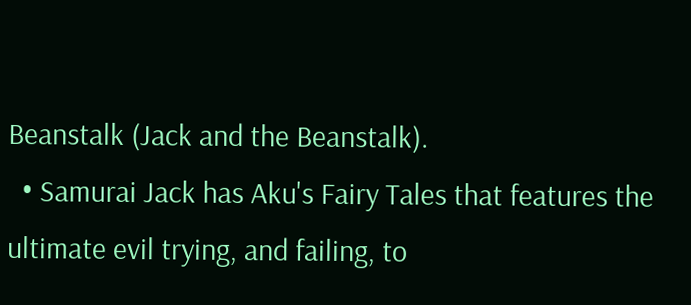Beanstalk (Jack and the Beanstalk).
  • Samurai Jack has Aku's Fairy Tales that features the ultimate evil trying, and failing, to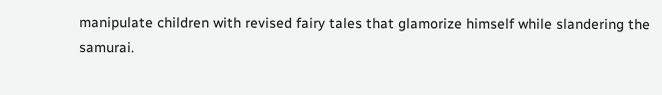manipulate children with revised fairy tales that glamorize himself while slandering the samurai.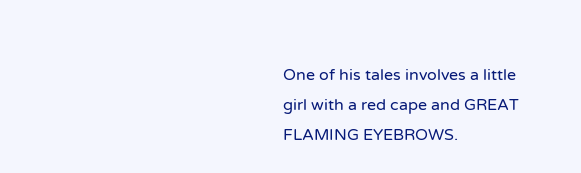One of his tales involves a little girl with a red cape and GREAT FLAMING EYEBROWS.